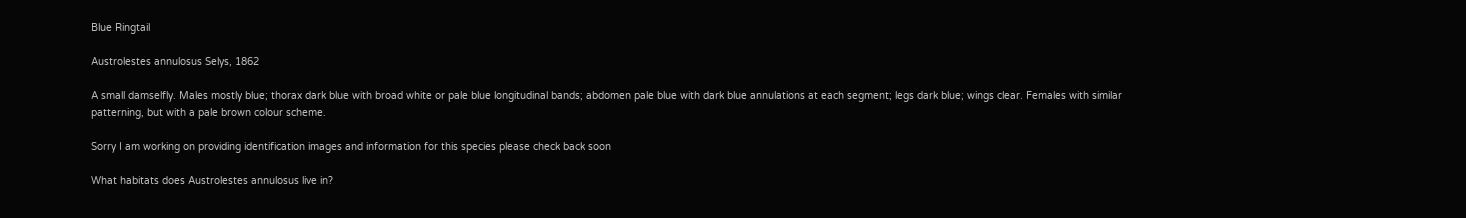Blue Ringtail

Austrolestes annulosus Selys, 1862

A small damselfly. Males mostly blue; thorax dark blue with broad white or pale blue longitudinal bands; abdomen pale blue with dark blue annulations at each segment; legs dark blue; wings clear. Females with similar patterning, but with a pale brown colour scheme.

Sorry I am working on providing identification images and information for this species please check back soon

What habitats does Austrolestes annulosus live in?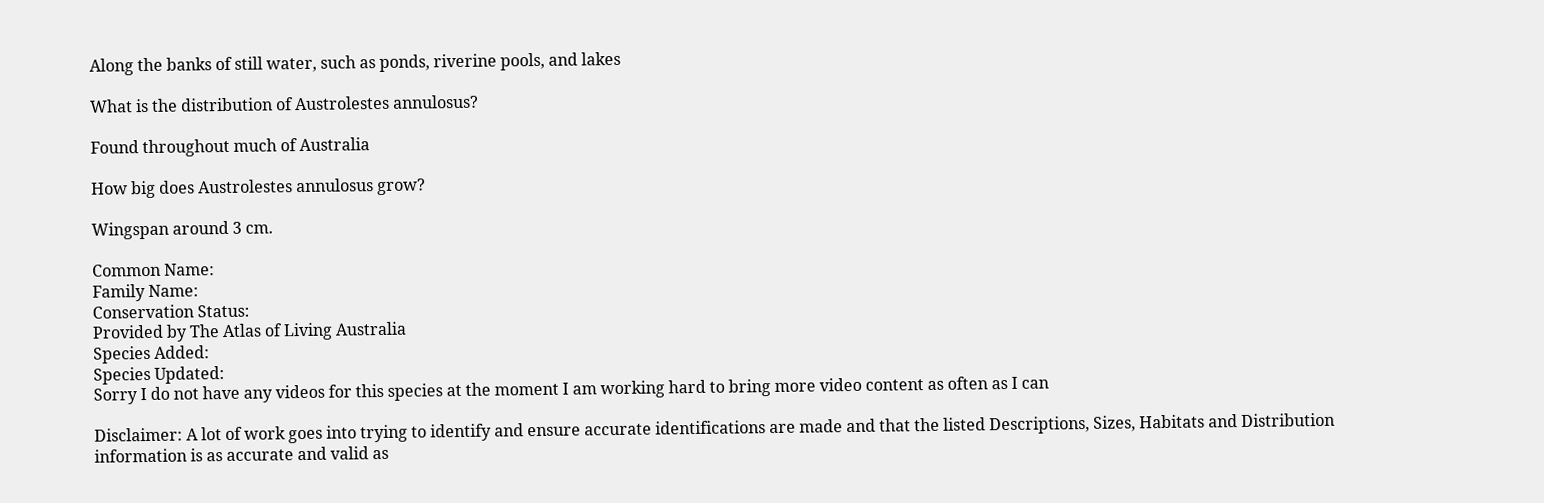Along the banks of still water, such as ponds, riverine pools, and lakes

What is the distribution of Austrolestes annulosus?

Found throughout much of Australia

How big does Austrolestes annulosus grow?

Wingspan around 3 cm.

Common Name:
Family Name:
Conservation Status:
Provided by The Atlas of Living Australia
Species Added:
Species Updated:
Sorry I do not have any videos for this species at the moment I am working hard to bring more video content as often as I can

Disclaimer: A lot of work goes into trying to identify and ensure accurate identifications are made and that the listed Descriptions, Sizes, Habitats and Distribution information is as accurate and valid as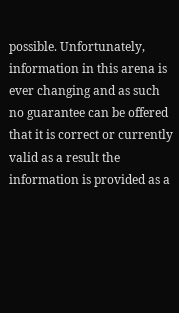possible. Unfortunately, information in this arena is ever changing and as such no guarantee can be offered that it is correct or currently valid as a result the information is provided as a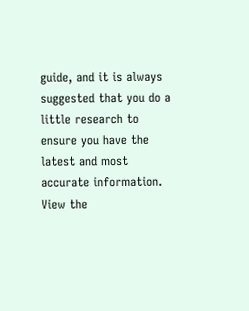guide, and it is always suggested that you do a little research to ensure you have the latest and most accurate information. View the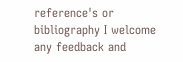reference's or bibliography I welcome any feedback and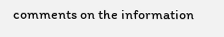comments on the information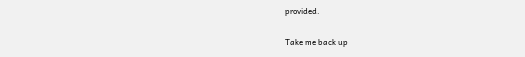provided.

Take me back up